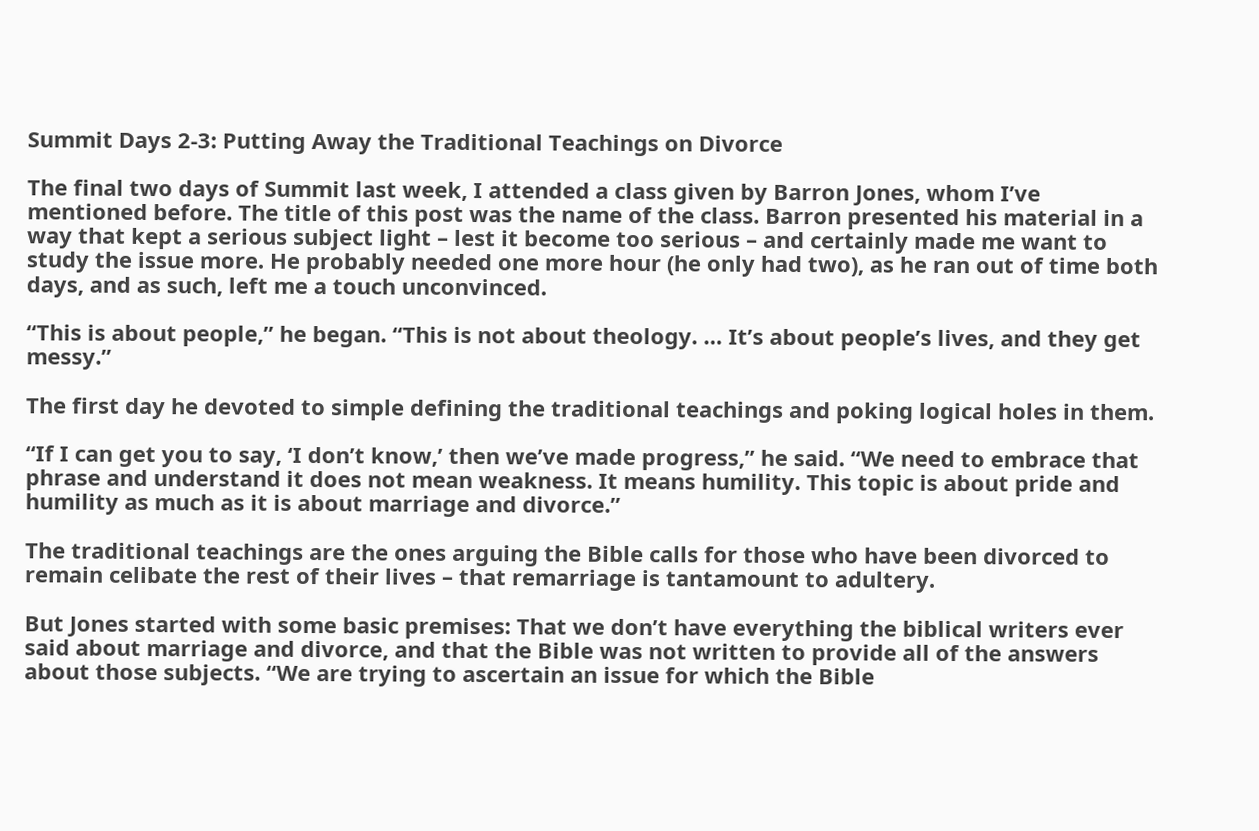Summit Days 2-3: Putting Away the Traditional Teachings on Divorce

The final two days of Summit last week, I attended a class given by Barron Jones, whom I’ve mentioned before. The title of this post was the name of the class. Barron presented his material in a way that kept a serious subject light – lest it become too serious – and certainly made me want to study the issue more. He probably needed one more hour (he only had two), as he ran out of time both days, and as such, left me a touch unconvinced.

“This is about people,” he began. “This is not about theology. … It’s about people’s lives, and they get messy.”

The first day he devoted to simple defining the traditional teachings and poking logical holes in them.

“If I can get you to say, ‘I don’t know,’ then we’ve made progress,” he said. “We need to embrace that phrase and understand it does not mean weakness. It means humility. This topic is about pride and humility as much as it is about marriage and divorce.”

The traditional teachings are the ones arguing the Bible calls for those who have been divorced to remain celibate the rest of their lives – that remarriage is tantamount to adultery.

But Jones started with some basic premises: That we don’t have everything the biblical writers ever said about marriage and divorce, and that the Bible was not written to provide all of the answers about those subjects. “We are trying to ascertain an issue for which the Bible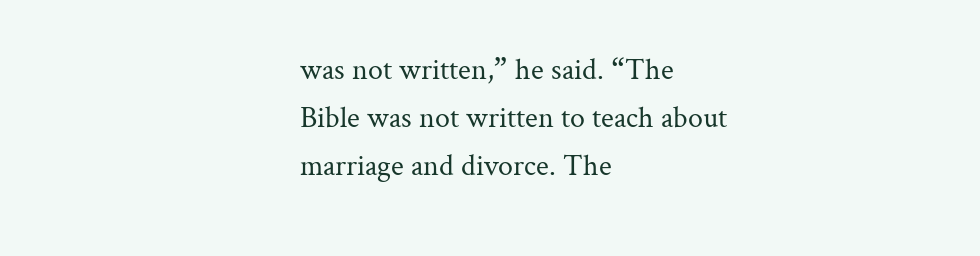was not written,” he said. “The Bible was not written to teach about marriage and divorce. The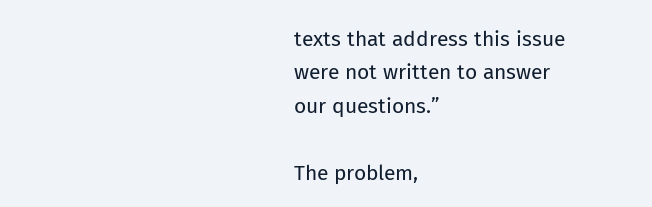texts that address this issue were not written to answer our questions.”

The problem,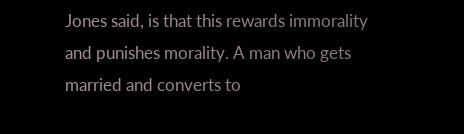Jones said, is that this rewards immorality and punishes morality. A man who gets married and converts to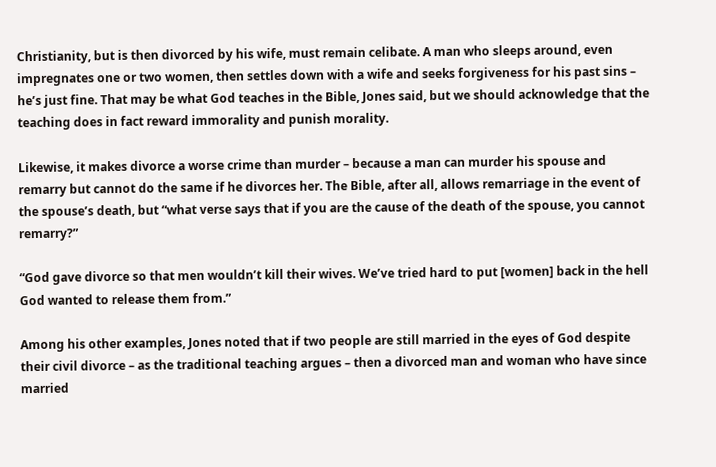Christianity, but is then divorced by his wife, must remain celibate. A man who sleeps around, even impregnates one or two women, then settles down with a wife and seeks forgiveness for his past sins – he’s just fine. That may be what God teaches in the Bible, Jones said, but we should acknowledge that the teaching does in fact reward immorality and punish morality.

Likewise, it makes divorce a worse crime than murder – because a man can murder his spouse and remarry but cannot do the same if he divorces her. The Bible, after all, allows remarriage in the event of the spouse’s death, but “what verse says that if you are the cause of the death of the spouse, you cannot remarry?”

“God gave divorce so that men wouldn’t kill their wives. We’ve tried hard to put [women] back in the hell God wanted to release them from.”

Among his other examples, Jones noted that if two people are still married in the eyes of God despite their civil divorce – as the traditional teaching argues – then a divorced man and woman who have since married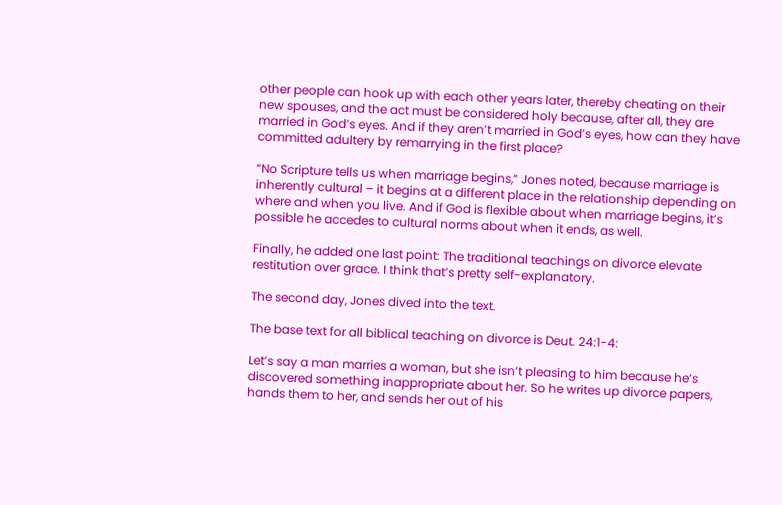other people can hook up with each other years later, thereby cheating on their new spouses, and the act must be considered holy because, after all, they are married in God’s eyes. And if they aren’t married in God’s eyes, how can they have committed adultery by remarrying in the first place?

“No Scripture tells us when marriage begins,” Jones noted, because marriage is inherently cultural – it begins at a different place in the relationship depending on where and when you live. And if God is flexible about when marriage begins, it’s possible he accedes to cultural norms about when it ends, as well.

Finally, he added one last point: The traditional teachings on divorce elevate restitution over grace. I think that’s pretty self-explanatory.

The second day, Jones dived into the text.

The base text for all biblical teaching on divorce is Deut. 24:1-4:

Let’s say a man marries a woman, but she isn’t pleasing to him because he’s discovered something inappropriate about her. So he writes up divorce papers, hands them to her, and sends her out of his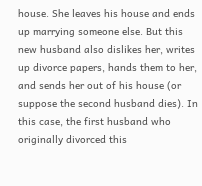house. She leaves his house and ends up marrying someone else. But this new husband also dislikes her, writes up divorce papers, hands them to her, and sends her out of his house (or suppose the second husband dies). In this case, the first husband who originally divorced this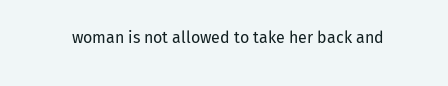woman is not allowed to take her back and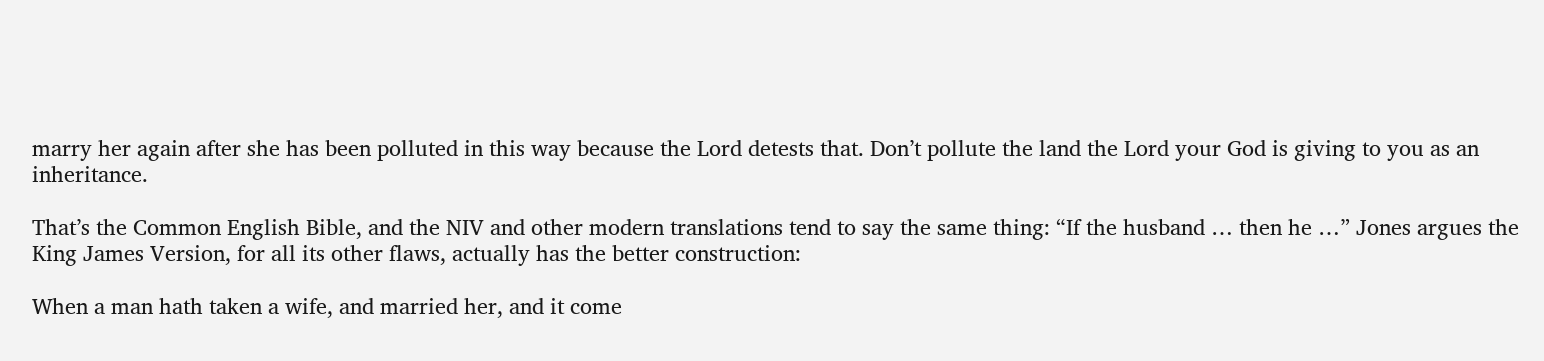marry her again after she has been polluted in this way because the Lord detests that. Don’t pollute the land the Lord your God is giving to you as an inheritance.

That’s the Common English Bible, and the NIV and other modern translations tend to say the same thing: “If the husband … then he …” Jones argues the King James Version, for all its other flaws, actually has the better construction:

When a man hath taken a wife, and married her, and it come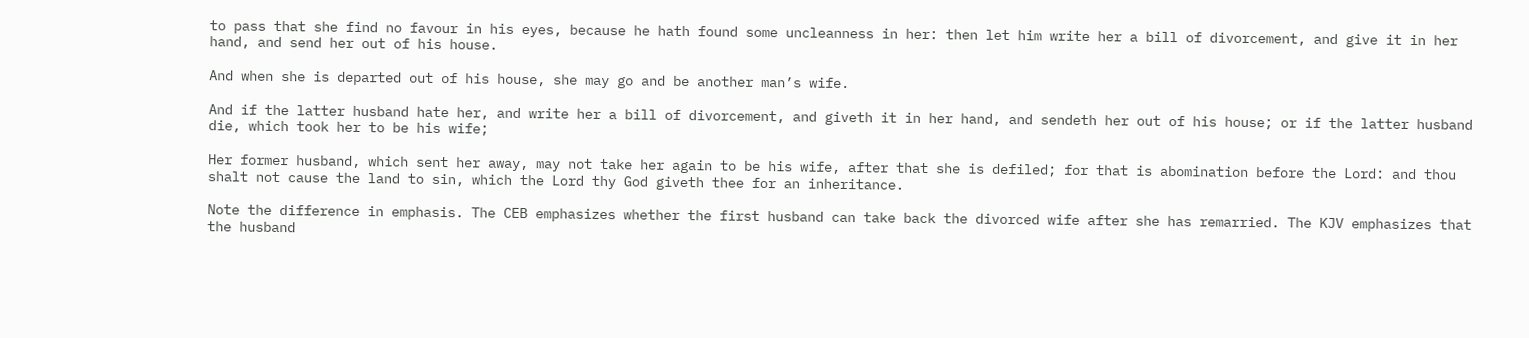to pass that she find no favour in his eyes, because he hath found some uncleanness in her: then let him write her a bill of divorcement, and give it in her hand, and send her out of his house.

And when she is departed out of his house, she may go and be another man’s wife.

And if the latter husband hate her, and write her a bill of divorcement, and giveth it in her hand, and sendeth her out of his house; or if the latter husband die, which took her to be his wife;

Her former husband, which sent her away, may not take her again to be his wife, after that she is defiled; for that is abomination before the Lord: and thou shalt not cause the land to sin, which the Lord thy God giveth thee for an inheritance.

Note the difference in emphasis. The CEB emphasizes whether the first husband can take back the divorced wife after she has remarried. The KJV emphasizes that the husband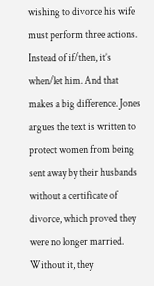wishing to divorce his wife must perform three actions. Instead of if/then, it’s when/let him. And that makes a big difference. Jones argues the text is written to protect women from being sent away by their husbands without a certificate of divorce, which proved they were no longer married. Without it, they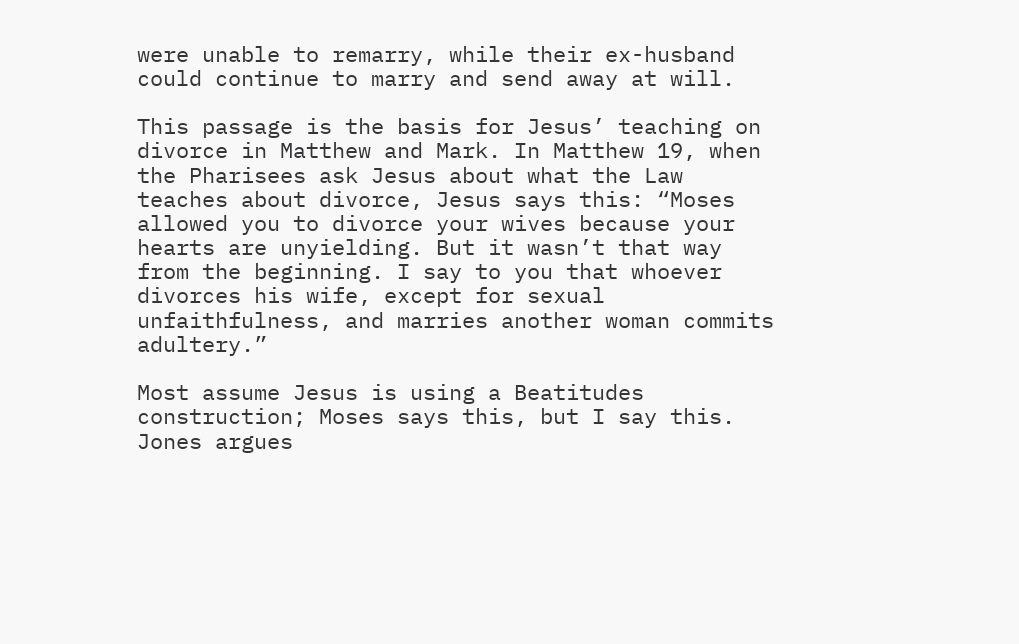were unable to remarry, while their ex-husband could continue to marry and send away at will.

This passage is the basis for Jesus’ teaching on divorce in Matthew and Mark. In Matthew 19, when the Pharisees ask Jesus about what the Law teaches about divorce, Jesus says this: “Moses allowed you to divorce your wives because your hearts are unyielding. But it wasn’t that way from the beginning. I say to you that whoever divorces his wife, except for sexual unfaithfulness, and marries another woman commits adultery.”

Most assume Jesus is using a Beatitudes construction; Moses says this, but I say this. Jones argues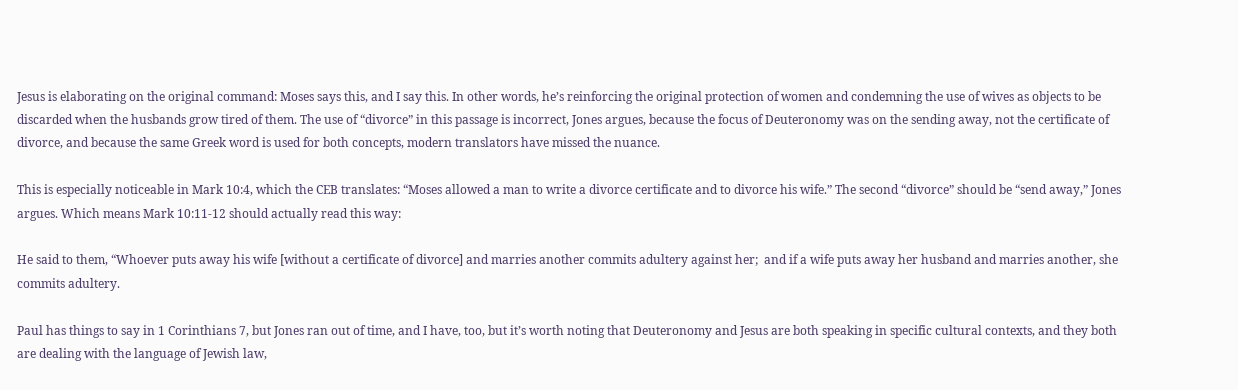Jesus is elaborating on the original command: Moses says this, and I say this. In other words, he’s reinforcing the original protection of women and condemning the use of wives as objects to be discarded when the husbands grow tired of them. The use of “divorce” in this passage is incorrect, Jones argues, because the focus of Deuteronomy was on the sending away, not the certificate of divorce, and because the same Greek word is used for both concepts, modern translators have missed the nuance.

This is especially noticeable in Mark 10:4, which the CEB translates: “Moses allowed a man to write a divorce certificate and to divorce his wife.” The second “divorce” should be “send away,” Jones argues. Which means Mark 10:11-12 should actually read this way:

He said to them, “Whoever puts away his wife [without a certificate of divorce] and marries another commits adultery against her;  and if a wife puts away her husband and marries another, she commits adultery.

Paul has things to say in 1 Corinthians 7, but Jones ran out of time, and I have, too, but it’s worth noting that Deuteronomy and Jesus are both speaking in specific cultural contexts, and they both are dealing with the language of Jewish law,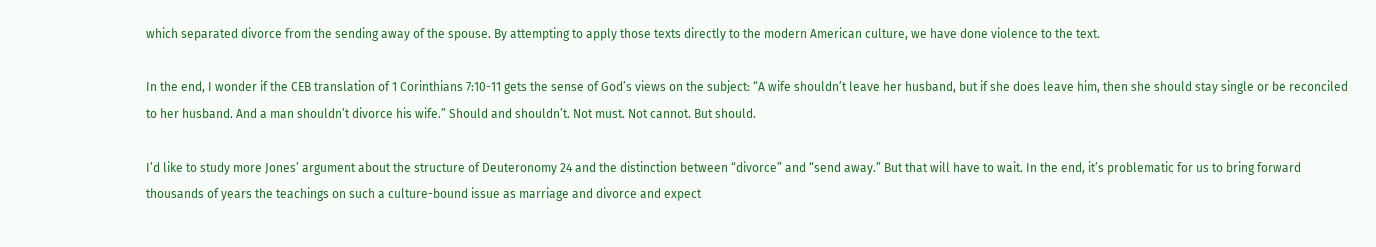which separated divorce from the sending away of the spouse. By attempting to apply those texts directly to the modern American culture, we have done violence to the text.

In the end, I wonder if the CEB translation of 1 Corinthians 7:10-11 gets the sense of God’s views on the subject: “A wife shouldn’t leave her husband, but if she does leave him, then she should stay single or be reconciled to her husband. And a man shouldn’t divorce his wife.” Should and shouldn’t. Not must. Not cannot. But should.

I’d like to study more Jones’ argument about the structure of Deuteronomy 24 and the distinction between “divorce” and “send away.” But that will have to wait. In the end, it’s problematic for us to bring forward thousands of years the teachings on such a culture-bound issue as marriage and divorce and expect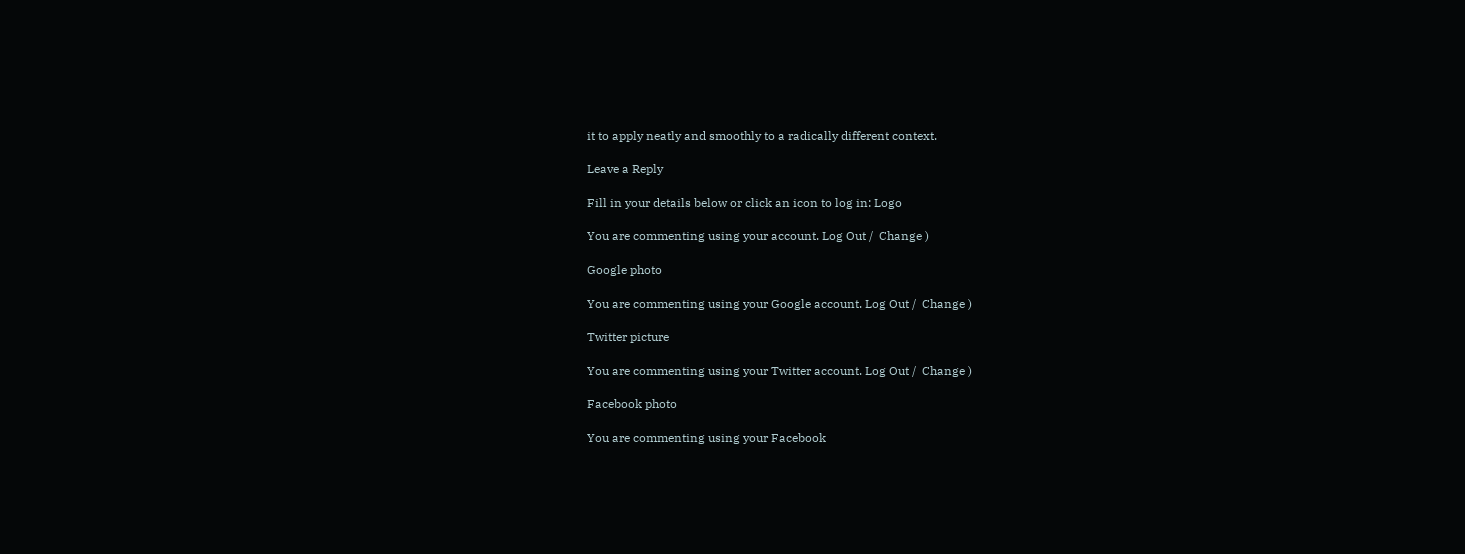it to apply neatly and smoothly to a radically different context.

Leave a Reply

Fill in your details below or click an icon to log in: Logo

You are commenting using your account. Log Out /  Change )

Google photo

You are commenting using your Google account. Log Out /  Change )

Twitter picture

You are commenting using your Twitter account. Log Out /  Change )

Facebook photo

You are commenting using your Facebook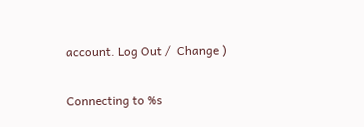account. Log Out /  Change )

Connecting to %s